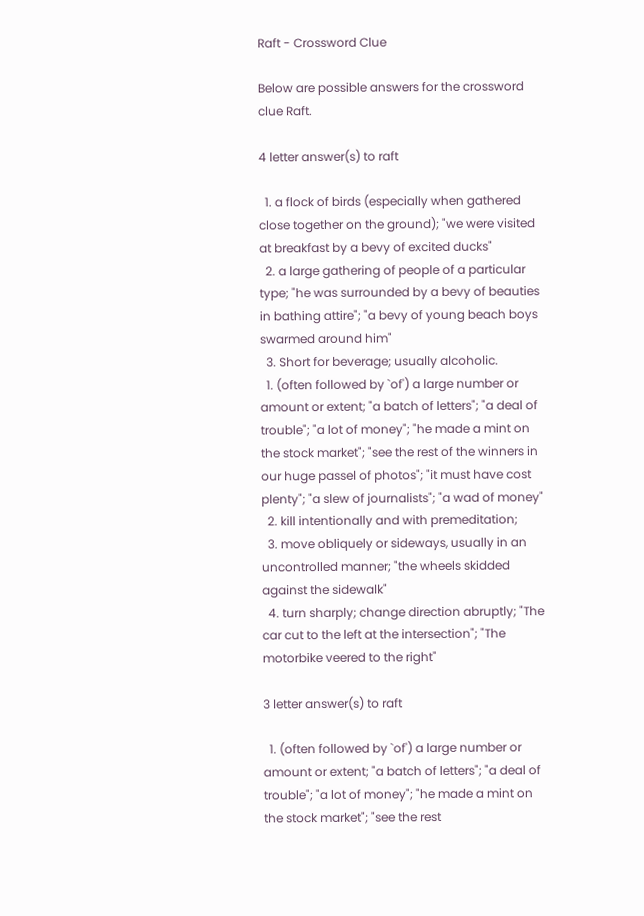Raft - Crossword Clue

Below are possible answers for the crossword clue Raft.

4 letter answer(s) to raft

  1. a flock of birds (especially when gathered close together on the ground); "we were visited at breakfast by a bevy of excited ducks"
  2. a large gathering of people of a particular type; "he was surrounded by a bevy of beauties in bathing attire"; "a bevy of young beach boys swarmed around him"
  3. Short for beverage; usually alcoholic.
  1. (often followed by `of') a large number or amount or extent; "a batch of letters"; "a deal of trouble"; "a lot of money"; "he made a mint on the stock market"; "see the rest of the winners in our huge passel of photos"; "it must have cost plenty"; "a slew of journalists"; "a wad of money"
  2. kill intentionally and with premeditation;
  3. move obliquely or sideways, usually in an uncontrolled manner; "the wheels skidded against the sidewalk"
  4. turn sharply; change direction abruptly; "The car cut to the left at the intersection"; "The motorbike veered to the right"

3 letter answer(s) to raft

  1. (often followed by `of') a large number or amount or extent; "a batch of letters"; "a deal of trouble"; "a lot of money"; "he made a mint on the stock market"; "see the rest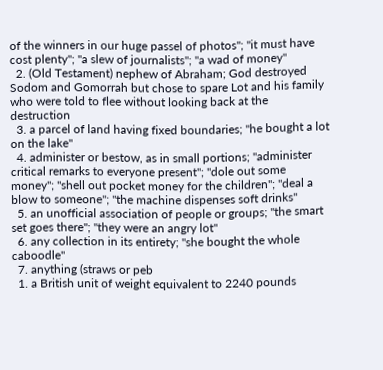of the winners in our huge passel of photos"; "it must have cost plenty"; "a slew of journalists"; "a wad of money"
  2. (Old Testament) nephew of Abraham; God destroyed Sodom and Gomorrah but chose to spare Lot and his family who were told to flee without looking back at the destruction
  3. a parcel of land having fixed boundaries; "he bought a lot on the lake"
  4. administer or bestow, as in small portions; "administer critical remarks to everyone present"; "dole out some money"; "shell out pocket money for the children"; "deal a blow to someone"; "the machine dispenses soft drinks"
  5. an unofficial association of people or groups; "the smart set goes there"; "they were an angry lot"
  6. any collection in its entirety; "she bought the whole caboodle"
  7. anything (straws or peb
  1. a British unit of weight equivalent to 2240 pounds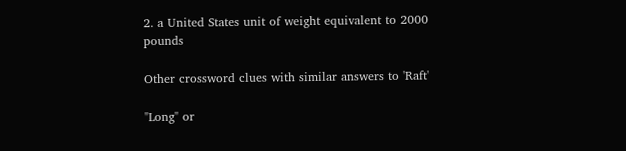2. a United States unit of weight equivalent to 2000 pounds

Other crossword clues with similar answers to 'Raft'

"Long" or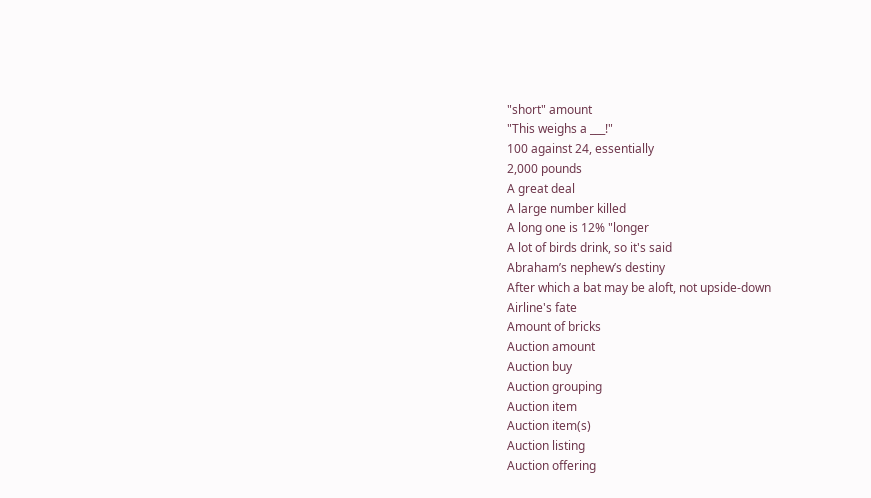"short" amount
"This weighs a ___!"
100 against 24, essentially
2,000 pounds
A great deal
A large number killed
A long one is 12% "longer
A lot of birds drink, so it's said
Abraham’s nephew’s destiny
After which a bat may be aloft, not upside-down
Airline's fate
Amount of bricks
Auction amount
Auction buy
Auction grouping
Auction item
Auction item(s)
Auction listing
Auction offering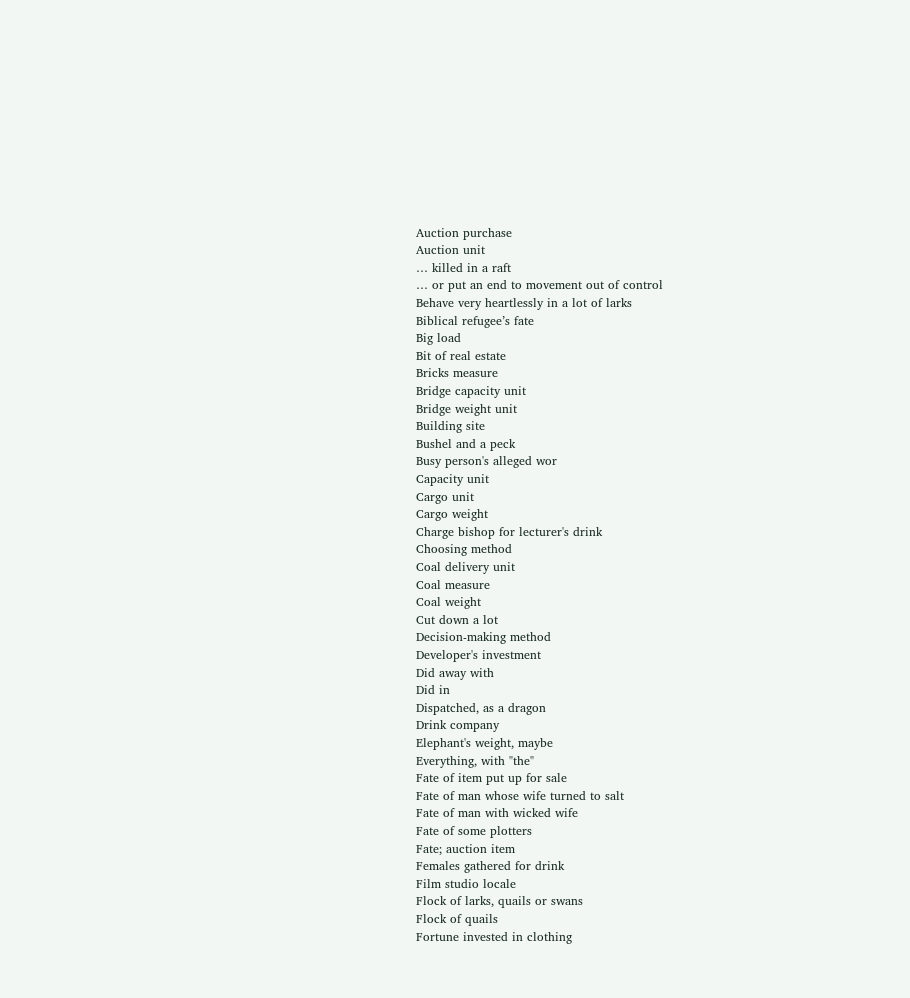Auction purchase
Auction unit
… killed in a raft
… or put an end to movement out of control
Behave very heartlessly in a lot of larks
Biblical refugee’s fate
Big load
Bit of real estate
Bricks measure
Bridge capacity unit
Bridge weight unit
Building site
Bushel and a peck
Busy person's alleged wor
Capacity unit
Cargo unit
Cargo weight
Charge bishop for lecturer's drink
Choosing method
Coal delivery unit
Coal measure
Coal weight
Cut down a lot
Decision-making method
Developer's investment
Did away with
Did in
Dispatched, as a dragon
Drink company
Elephant's weight, maybe
Everything, with "the"
Fate of item put up for sale
Fate of man whose wife turned to salt
Fate of man with wicked wife
Fate of some plotters
Fate; auction item
Females gathered for drink
Film studio locale
Flock of larks, quails or swans
Flock of quails
Fortune invested in clothing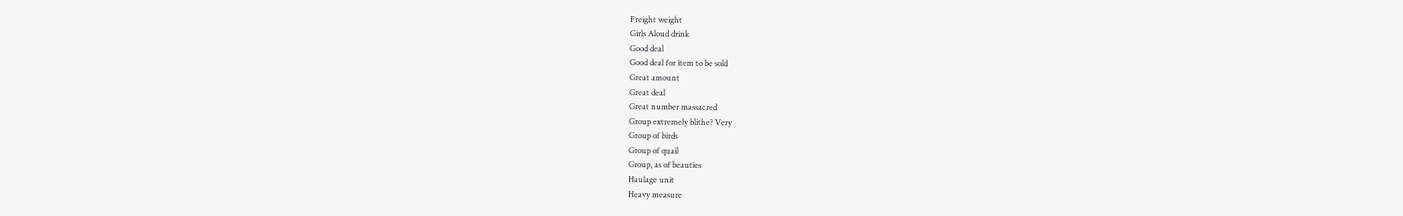Freight weight
Girls Aloud drink
Good deal
Good deal for item to be sold
Great amount
Great deal
Great number massacred
Group extremely blithe? Very
Group of birds
Group of quail
Group, as of beauties
Haulage unit
Heavy measure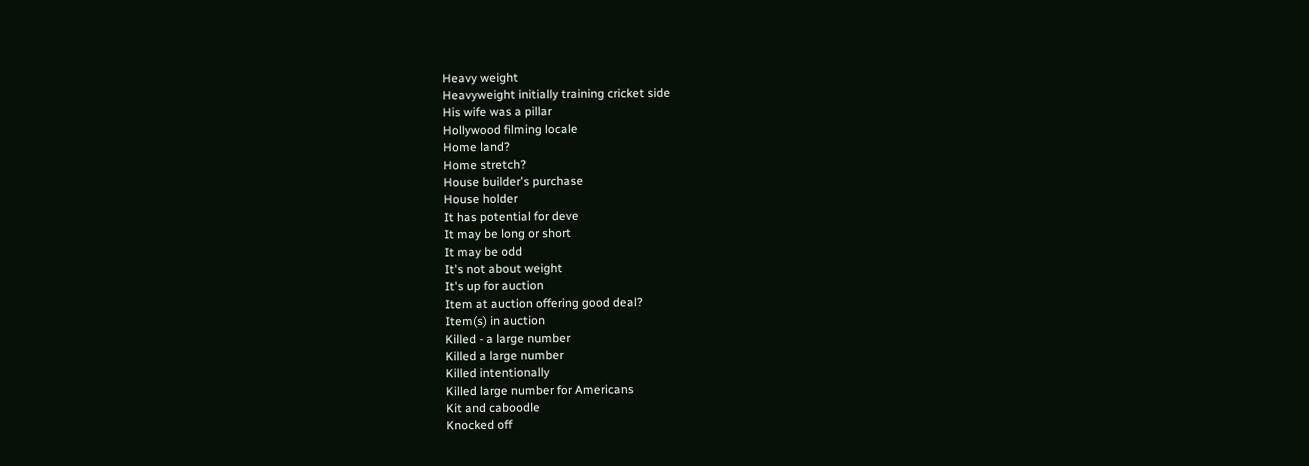Heavy weight
Heavyweight initially training cricket side
His wife was a pillar
Hollywood filming locale
Home land?
Home stretch?
House builder's purchase
House holder
It has potential for deve
It may be long or short
It may be odd
It's not about weight
It's up for auction
Item at auction offering good deal?
Item(s) in auction
Killed - a large number
Killed a large number
Killed intentionally
Killed large number for Americans
Kit and caboodle
Knocked off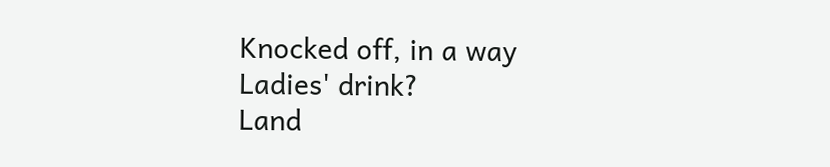Knocked off, in a way
Ladies' drink?
Land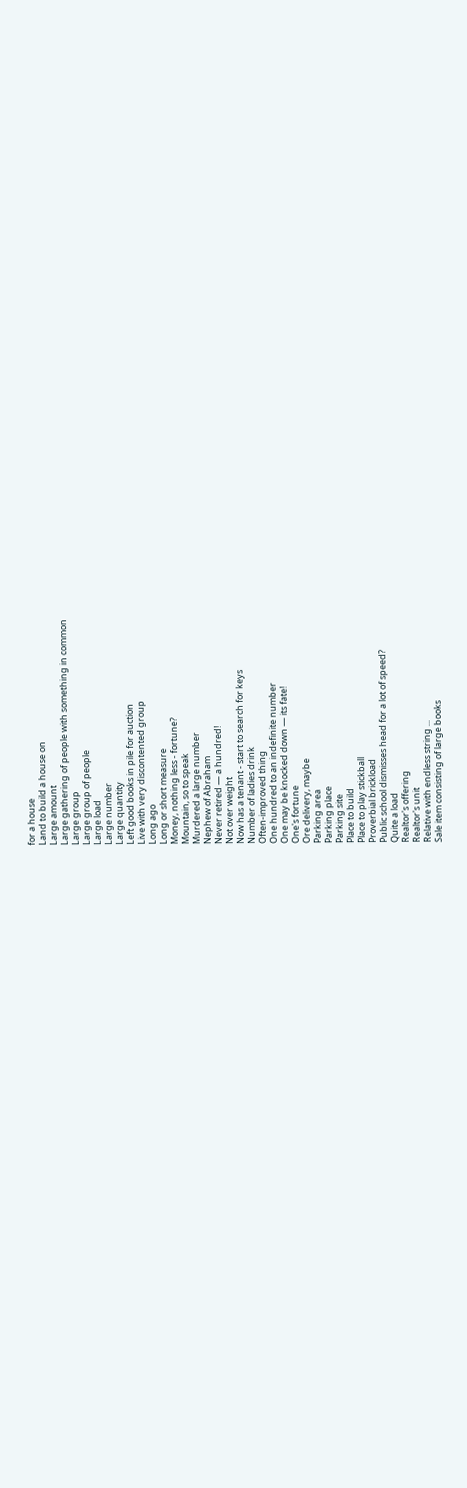for a house
Land to build a house on
Large amount
Large gathering of people with something in common
Large group
Large group of people
Large load
Large number
Large quantity
Left good books in pile for auction
Live with very discontented group
Long ago
Long or short measure
Money, nothing less - fortune?
Mountain, so to speak
Murdered a large number
Nephew of Abraham
Never retired — a hundred!
Not over weight
Now has a tenant - start to search for keys
Number of ladies drink
Often-improved thing
One hundred to an indefinite number
One may be knocked down — its fate!
One's fortune
Ore delivery, maybe
Parking area
Parking place
Parking site
Place to build
Place to play stickball
Proverbial brickload
Public school dismisses head for a lot of speed?
Quite a load
Realtor's offering
Realtor's unit
Relative with endless string ...
Sale item consisting of large books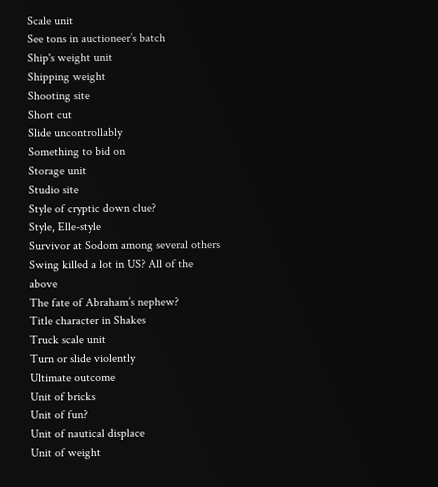Scale unit
See tons in auctioneer’s batch
Ship's weight unit
Shipping weight
Shooting site
Short cut
Slide uncontrollably
Something to bid on
Storage unit
Studio site
Style of cryptic down clue?
Style, Elle-style
Survivor at Sodom among several others
Swing killed a lot in US? All of the above
The fate of Abraham’s nephew?
Title character in Shakes
Truck scale unit
Turn or slide violently
Ultimate outcome
Unit of bricks
Unit of fun?
Unit of nautical displace
Unit of weight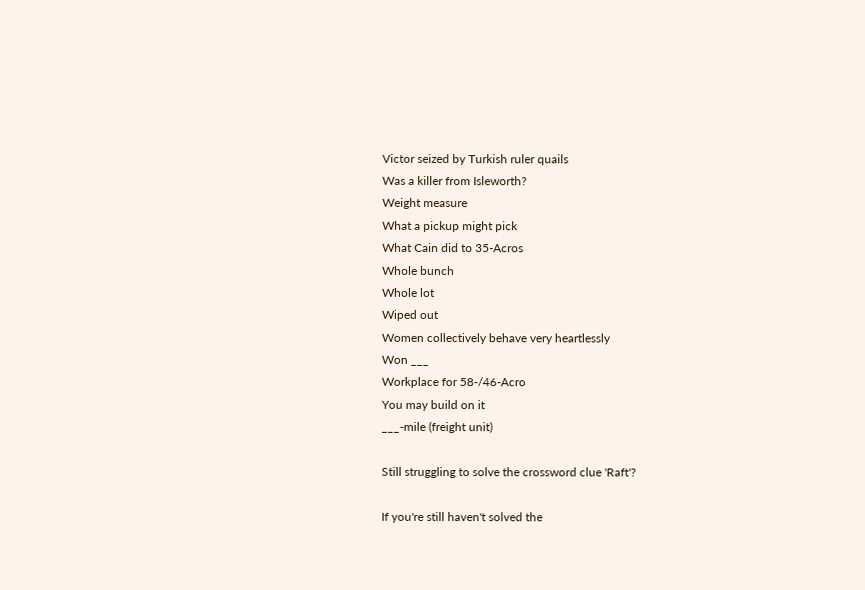Victor seized by Turkish ruler quails
Was a killer from Isleworth?
Weight measure
What a pickup might pick
What Cain did to 35-Acros
Whole bunch
Whole lot
Wiped out
Women collectively behave very heartlessly
Won ___
Workplace for 58-/46-Acro
You may build on it
___-mile (freight unit)

Still struggling to solve the crossword clue 'Raft'?

If you're still haven't solved the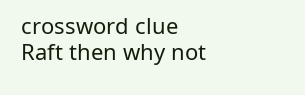crossword clue Raft then why not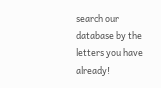search our database by the letters you have already!